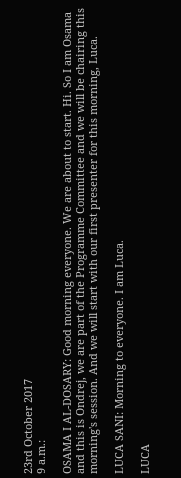23rd October 2017
9 a.m.:

OSAMA I AL‑DOSARY: Good morning everyone. We are about to start. Hi. So I am Osama and this is Ondrej, we are part of the Programme Committee and we will be chairing this morning's session. And we will start with our first presenter for this morning, Luca.

LUCA SANI: Morning to everyone. I am Luca.

LUCA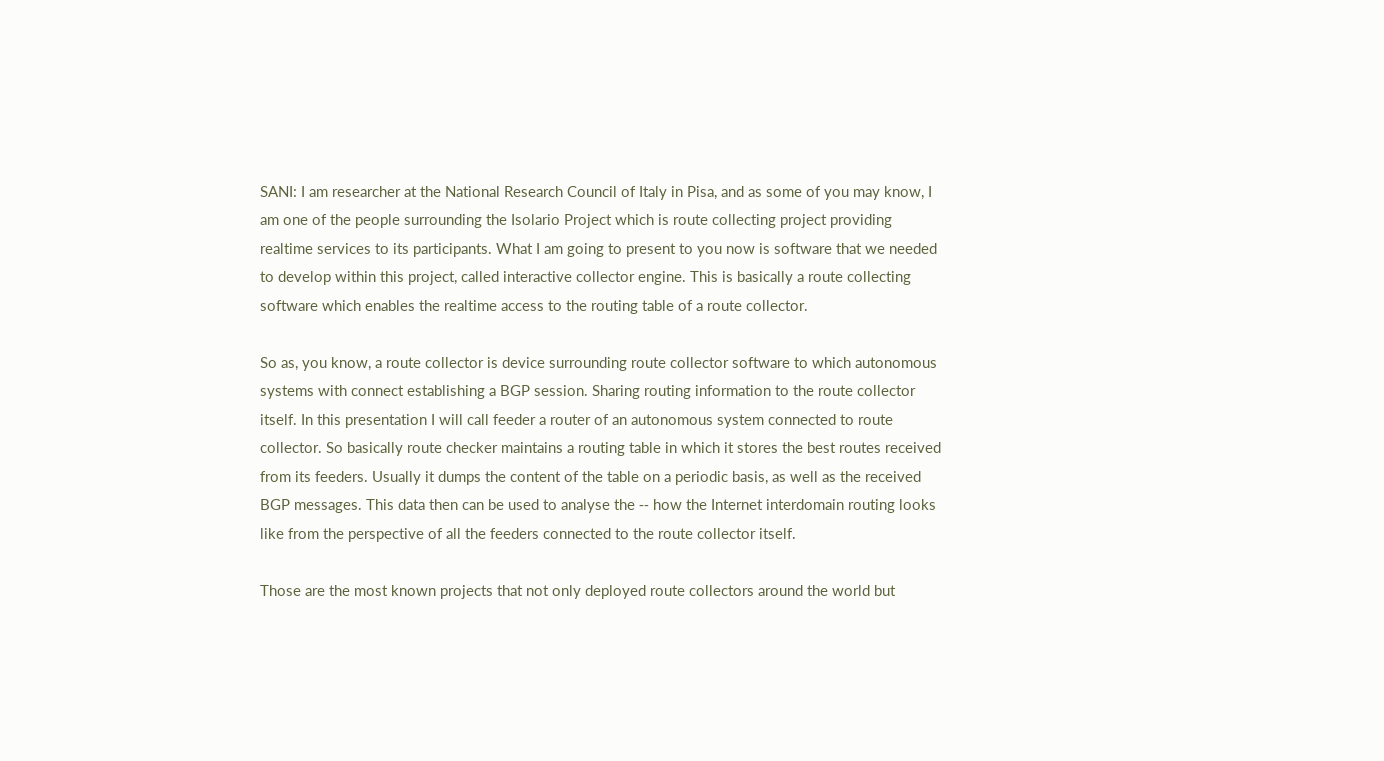SANI: I am researcher at the National Research Council of Italy in Pisa, and as some of you may know, I am one of the people surrounding the Isolario Project which is route collecting project providing realtime services to its participants. What I am going to present to you now is software that we needed to develop within this project, called interactive collector engine. This is basically a route collecting software which enables the realtime access to the routing table of a route collector.

So as, you know, a route collector is device surrounding route collector software to which autonomous systems with connect establishing a BGP session. Sharing routing information to the route collector itself. In this presentation I will call feeder a router of an autonomous system connected to route collector. So basically route checker maintains a routing table in which it stores the best routes received from its feeders. Usually it dumps the content of the table on a periodic basis, as well as the received BGP messages. This data then can be used to analyse the ‑‑ how the Internet interdomain routing looks like from the perspective of all the feeders connected to the route collector itself.

Those are the most known projects that not only deployed route collectors around the world but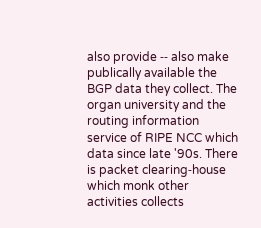also provide ‑‑ also make publically available the BGP data they collect. The organ university and the routing information service of RIPE NCC which data since late '90s. There is packet clearing‑house which monk other activities collects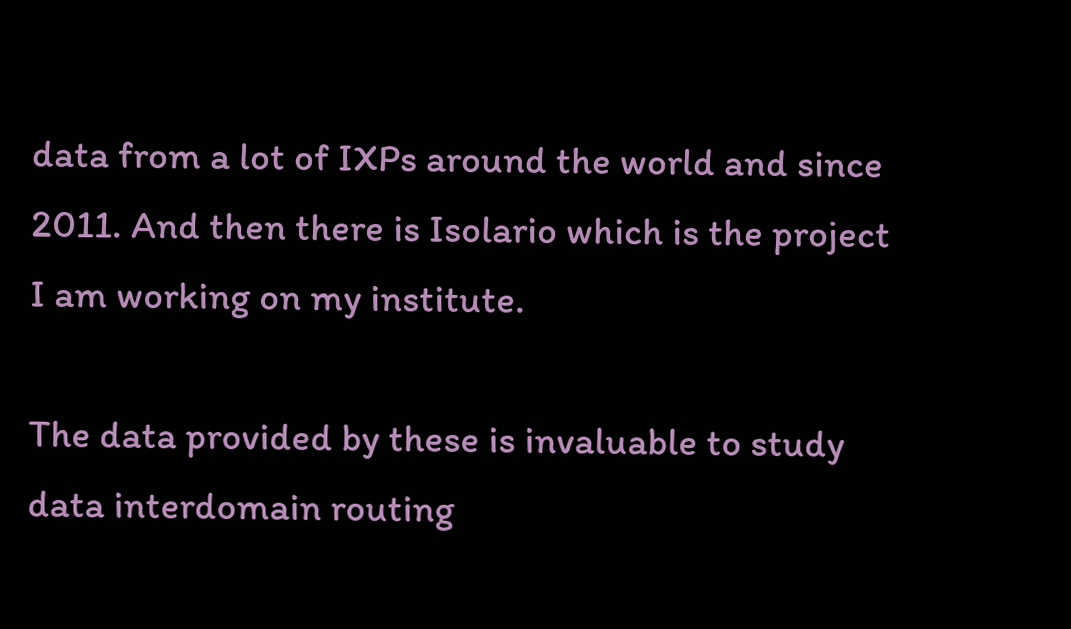data from a lot of IXPs around the world and since 2011. And then there is Isolario which is the project I am working on my institute.

The data provided by these is invaluable to study data interdomain routing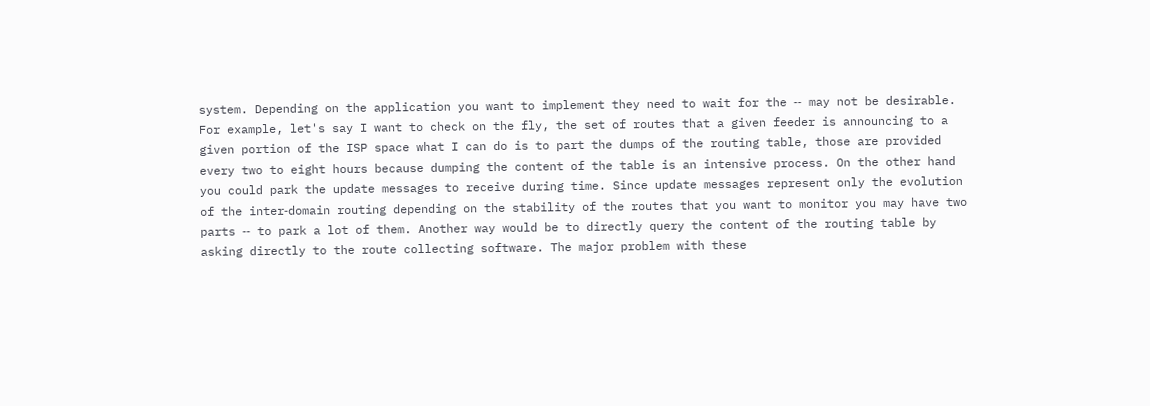system. Depending on the application you want to implement they need to wait for the ‑‑ may not be desirable. For example, let's say I want to check on the fly, the set of routes that a given feeder is announcing to a given portion of the ISP space what I can do is to part the dumps of the routing table, those are provided every two to eight hours because dumping the content of the table is an intensive process. On the other hand you could park the update messages to receive during time. Since update messages represent only the evolution of the inter‑domain routing depending on the stability of the routes that you want to monitor you may have two parts ‑‑ to park a lot of them. Another way would be to directly query the content of the routing table by asking directly to the route collecting software. The major problem with these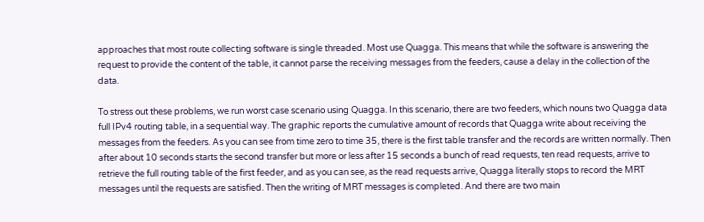approaches that most route collecting software is single threaded. Most use Quagga. This means that while the software is answering the request to provide the content of the table, it cannot parse the receiving messages from the feeders, cause a delay in the collection of the data.

To stress out these problems, we run worst case scenario using Quagga. In this scenario, there are two feeders, which nouns two Quagga data full IPv4 routing table, in a sequential way. The graphic reports the cumulative amount of records that Quagga write about receiving the messages from the feeders. As you can see from time zero to time 35, there is the first table transfer and the records are written normally. Then after about 10 seconds starts the second transfer but more or less after 15 seconds a bunch of read requests, ten read requests, arrive to retrieve the full routing table of the first feeder, and as you can see, as the read requests arrive, Quagga literally stops to record the MRT messages until the requests are satisfied. Then the writing of MRT messages is completed. And there are two main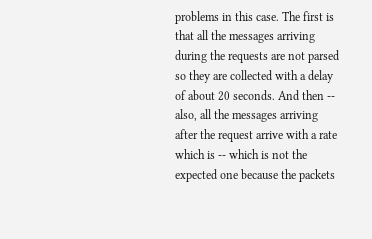problems in this case. The first is that all the messages arriving during the requests are not parsed so they are collected with a delay of about 20 seconds. And then ‑‑ also, all the messages arriving after the request arrive with a rate which is ‑‑ which is not the expected one because the packets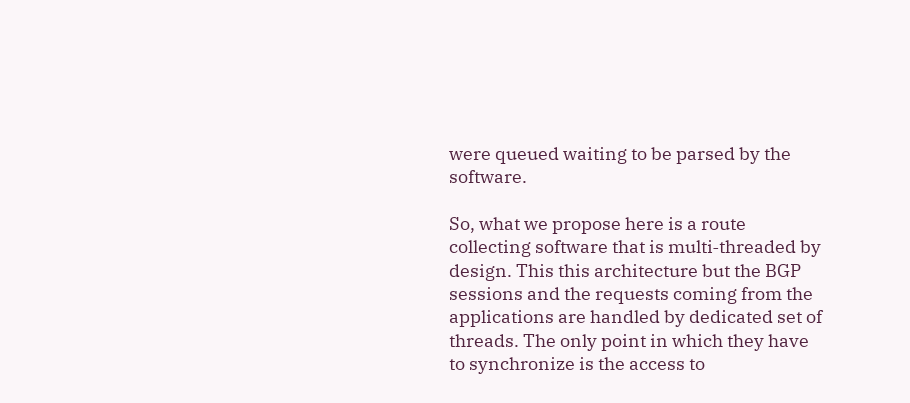were queued waiting to be parsed by the software.

So, what we propose here is a route collecting software that is multi‑threaded by design. This this architecture but the BGP sessions and the requests coming from the applications are handled by dedicated set of threads. The only point in which they have to synchronize is the access to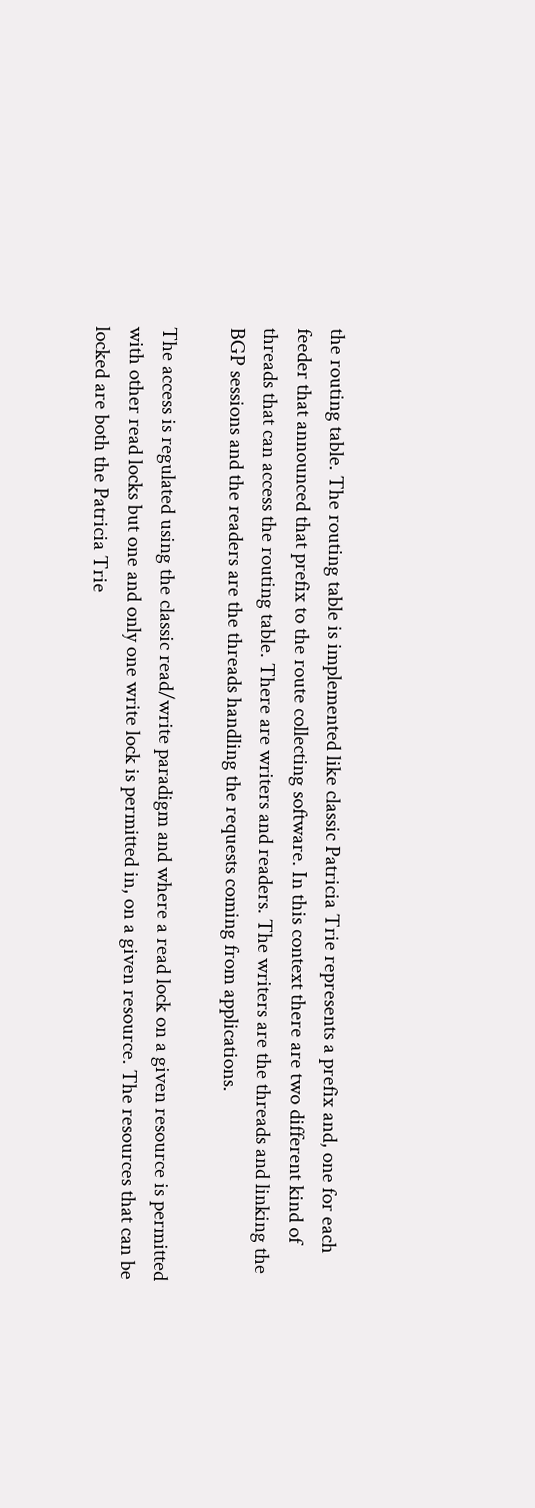the routing table. The routing table is implemented like classic Patricia Trie represents a prefix and, one for each feeder that announced that prefix to the route collecting software. In this context there are two different kind of threads that can access the routing table. There are writers and readers. The writers are the threads and linking the BGP sessions and the readers are the threads handling the requests coming from applications.

The access is regulated using the classic read/write paradigm and where a read lock on a given resource is permitted with other read locks but one and only one write lock is permitted in, on a given resource. The resources that can be locked are both the Patricia Trie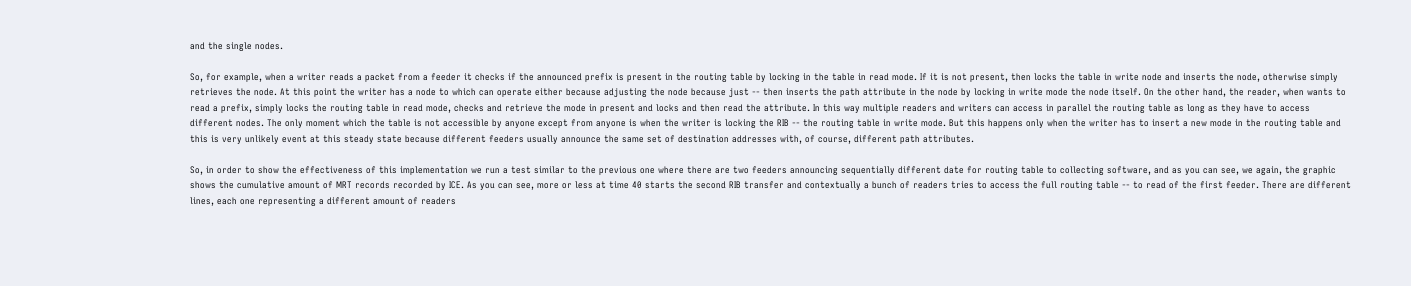and the single nodes.

So, for example, when a writer reads a packet from a feeder it checks if the announced prefix is present in the routing table by locking in the table in read mode. If it is not present, then locks the table in write node and inserts the node, otherwise simply retrieves the node. At this point the writer has a node to which can operate either because adjusting the node because just ‑‑ then inserts the path attribute in the node by locking in write mode the node itself. On the other hand, the reader, when wants to read a prefix, simply locks the routing table in read mode, checks and retrieve the mode in present and locks and then read the attribute. In this way multiple readers and writers can access in parallel the routing table as long as they have to access different nodes. The only moment which the table is not accessible by anyone except from anyone is when the writer is locking the RIB ‑‑ the routing table in write mode. But this happens only when the writer has to insert a new mode in the routing table and this is very unlikely event at this steady state because different feeders usually announce the same set of destination addresses with, of course, different path attributes.

So, in order to show the effectiveness of this implementation we run a test similar to the previous one where there are two feeders announcing sequentially different date for routing table to collecting software, and as you can see, we again, the graphic shows the cumulative amount of MRT records recorded by ICE. As you can see, more or less at time 40 starts the second RIB transfer and contextually a bunch of readers tries to access the full routing table ‑‑ to read of the first feeder. There are different lines, each one representing a different amount of readers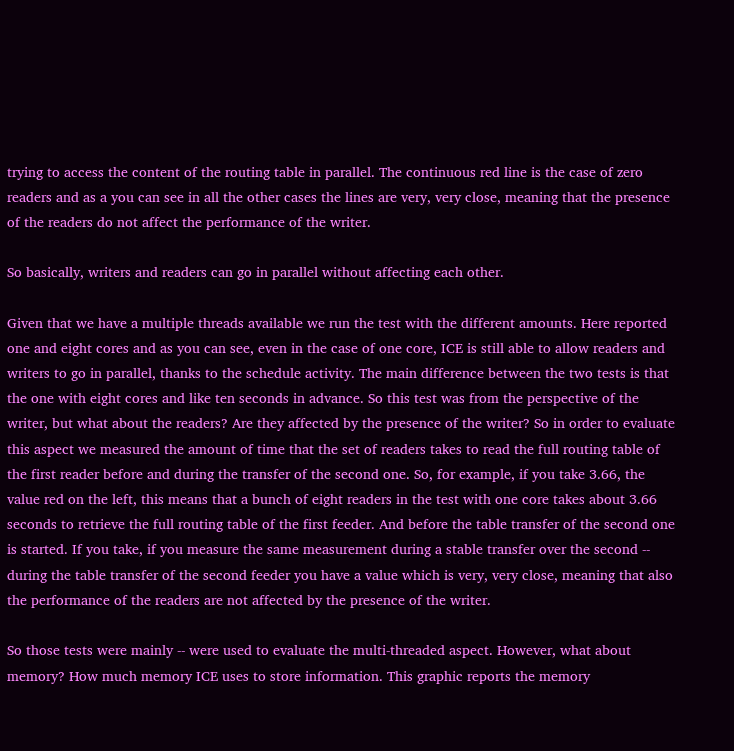trying to access the content of the routing table in parallel. The continuous red line is the case of zero readers and as a you can see in all the other cases the lines are very, very close, meaning that the presence of the readers do not affect the performance of the writer.

So basically, writers and readers can go in parallel without affecting each other.

Given that we have a multiple threads available we run the test with the different amounts. Here reported one and eight cores and as you can see, even in the case of one core, ICE is still able to allow readers and writers to go in parallel, thanks to the schedule activity. The main difference between the two tests is that the one with eight cores and like ten seconds in advance. So this test was from the perspective of the writer, but what about the readers? Are they affected by the presence of the writer? So in order to evaluate this aspect we measured the amount of time that the set of readers takes to read the full routing table of the first reader before and during the transfer of the second one. So, for example, if you take 3.66, the value red on the left, this means that a bunch of eight readers in the test with one core takes about 3.66 seconds to retrieve the full routing table of the first feeder. And before the table transfer of the second one is started. If you take, if you measure the same measurement during a stable transfer over the second ‑‑ during the table transfer of the second feeder you have a value which is very, very close, meaning that also the performance of the readers are not affected by the presence of the writer.

So those tests were mainly ‑‑ were used to evaluate the multi‑threaded aspect. However, what about memory? How much memory ICE uses to store information. This graphic reports the memory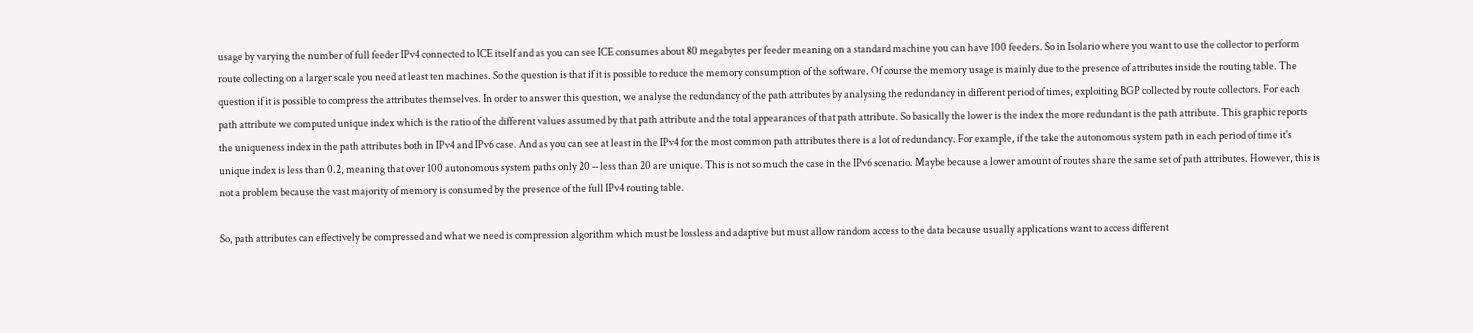usage by varying the number of full feeder IPv4 connected to ICE itself and as you can see ICE consumes about 80 megabytes per feeder meaning on a standard machine you can have 100 feeders. So in Isolario where you want to use the collector to perform route collecting on a larger scale you need at least ten machines. So the question is that if it is possible to reduce the memory consumption of the software. Of course the memory usage is mainly due to the presence of attributes inside the routing table. The question if it is possible to compress the attributes themselves. In order to answer this question, we analyse the redundancy of the path attributes by analysing the redundancy in different period of times, exploiting BGP collected by route collectors. For each path attribute we computed unique index which is the ratio of the different values assumed by that path attribute and the total appearances of that path attribute. So basically the lower is the index the more redundant is the path attribute. This graphic reports the uniqueness index in the path attributes both in IPv4 and IPv6 case. And as you can see at least in the IPv4 for the most common path attributes there is a lot of redundancy. For example, if the take the autonomous system path in each period of time it's unique index is less than 0.2, meaning that over 100 autonomous system paths only 20 ‑‑ less than 20 are unique. This is not so much the case in the IPv6 scenario. Maybe because a lower amount of routes share the same set of path attributes. However, this is not a problem because the vast majority of memory is consumed by the presence of the full IPv4 routing table.

So, path attributes can effectively be compressed and what we need is compression algorithm which must be lossless and adaptive but must allow random access to the data because usually applications want to access different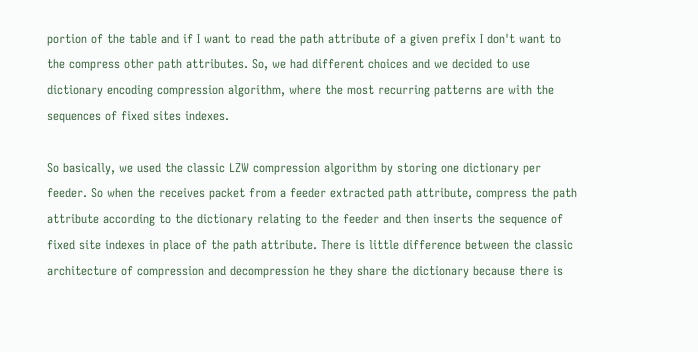portion of the table and if I want to read the path attribute of a given prefix I don't want to the compress other path attributes. So, we had different choices and we decided to use dictionary encoding compression algorithm, where the most recurring patterns are with the sequences of fixed sites indexes.

So basically, we used the classic LZW compression algorithm by storing one dictionary per feeder. So when the receives packet from a feeder extracted path attribute, compress the path attribute according to the dictionary relating to the feeder and then inserts the sequence of fixed site indexes in place of the path attribute. There is little difference between the classic architecture of compression and decompression he they share the dictionary because there is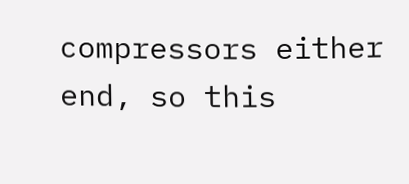compressors either end, so this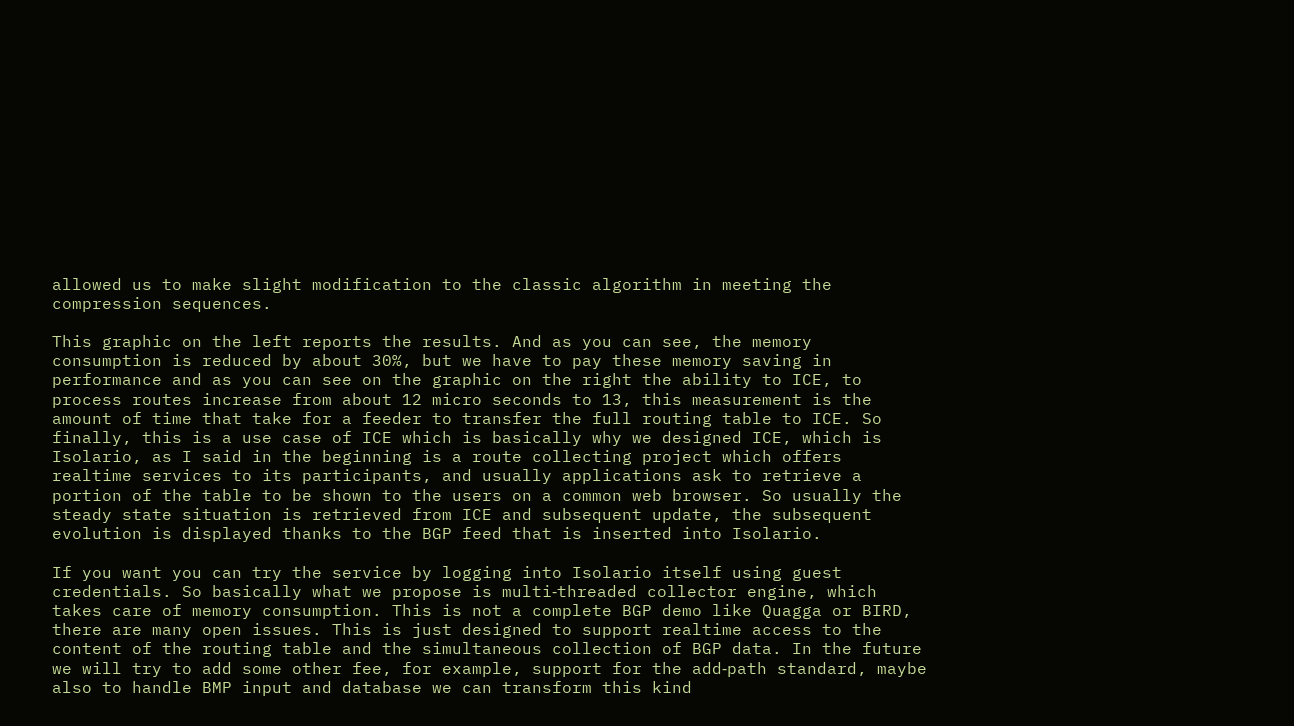allowed us to make slight modification to the classic algorithm in meeting the compression sequences.

This graphic on the left reports the results. And as you can see, the memory consumption is reduced by about 30%, but we have to pay these memory saving in performance and as you can see on the graphic on the right the ability to ICE, to process routes increase from about 12 micro seconds to 13, this measurement is the amount of time that take for a feeder to transfer the full routing table to ICE. So finally, this is a use case of ICE which is basically why we designed ICE, which is Isolario, as I said in the beginning is a route collecting project which offers realtime services to its participants, and usually applications ask to retrieve a portion of the table to be shown to the users on a common web browser. So usually the steady state situation is retrieved from ICE and subsequent update, the subsequent evolution is displayed thanks to the BGP feed that is inserted into Isolario.

If you want you can try the service by logging into Isolario itself using guest credentials. So basically what we propose is multi‑threaded collector engine, which takes care of memory consumption. This is not a complete BGP demo like Quagga or BIRD, there are many open issues. This is just designed to support realtime access to the content of the routing table and the simultaneous collection of BGP data. In the future we will try to add some other fee, for example, support for the add‑path standard, maybe also to handle BMP input and database we can transform this kind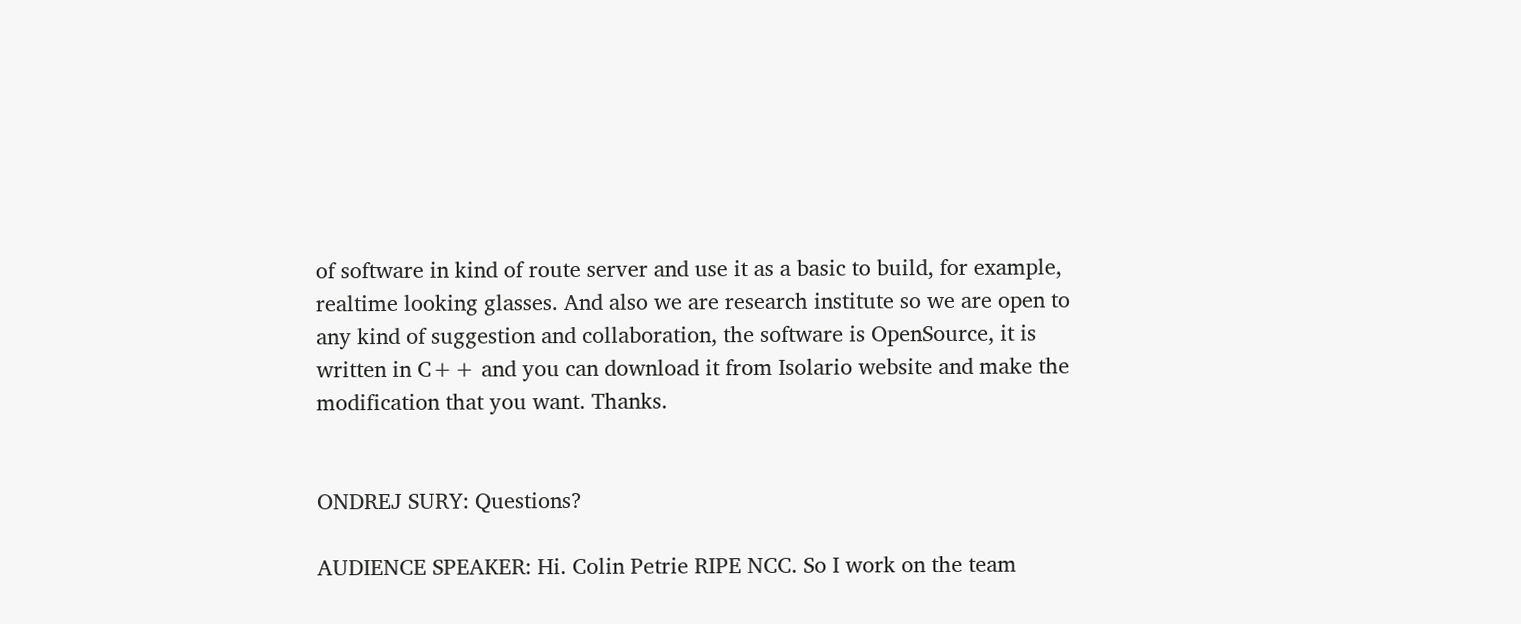of software in kind of route server and use it as a basic to build, for example, realtime looking glasses. And also we are research institute so we are open to any kind of suggestion and collaboration, the software is OpenSource, it is written in C++ and you can download it from Isolario website and make the modification that you want. Thanks.


ONDREJ SURY: Questions?

AUDIENCE SPEAKER: Hi. Colin Petrie RIPE NCC. So I work on the team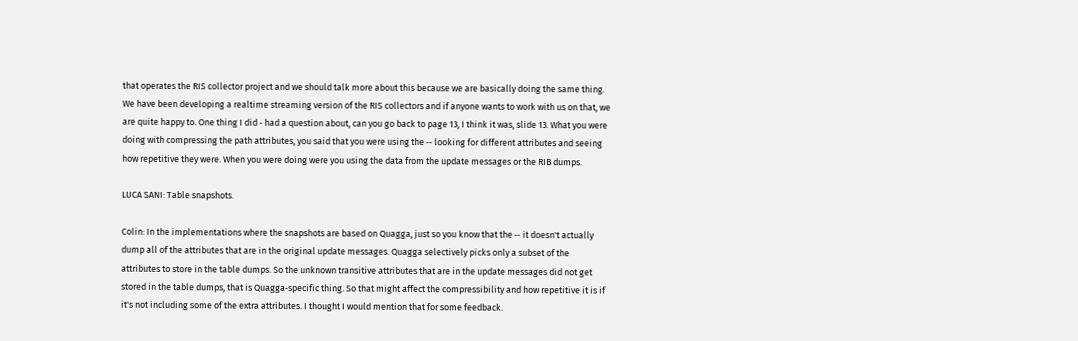that operates the RIS collector project and we should talk more about this because we are basically doing the same thing. We have been developing a realtime streaming version of the RIS collectors and if anyone wants to work with us on that, we are quite happy to. One thing I did ‑ had a question about, can you go back to page 13, I think it was, slide 13. What you were doing with compressing the path attributes, you said that you were using the ‑‑ looking for different attributes and seeing how repetitive they were. When you were doing were you using the data from the update messages or the RIB dumps.

LUCA SANI: Table snapshots.

Colin: In the implementations where the snapshots are based on Quagga, just so you know that the ‑‑ it doesn't actually dump all of the attributes that are in the original update messages. Quagga selectively picks only a subset of the attributes to store in the table dumps. So the unknown transitive attributes that are in the update messages did not get stored in the table dumps, that is Quagga‑specific thing. So that might affect the compressibility and how repetitive it is if it's not including some of the extra attributes. I thought I would mention that for some feedback.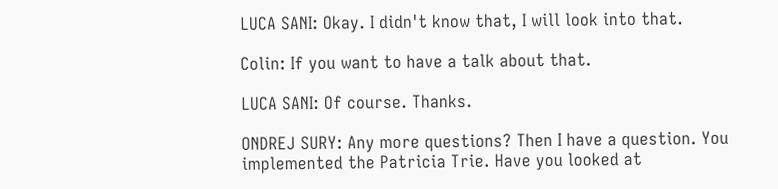LUCA SANI: Okay. I didn't know that, I will look into that.

Colin: If you want to have a talk about that.

LUCA SANI: Of course. Thanks.

ONDREJ SURY: Any more questions? Then I have a question. You implemented the Patricia Trie. Have you looked at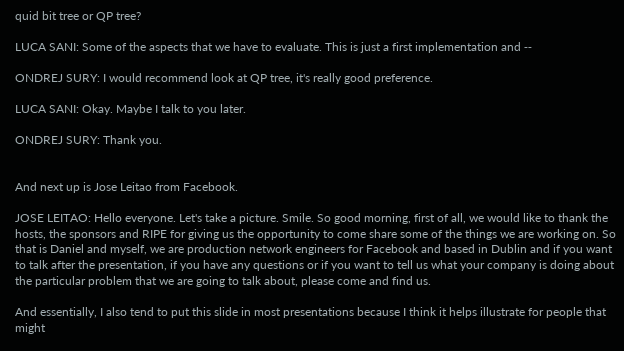quid bit tree or QP tree?

LUCA SANI: Some of the aspects that we have to evaluate. This is just a first implementation and ‑‑

ONDREJ SURY: I would recommend look at QP tree, it's really good preference.

LUCA SANI: Okay. Maybe I talk to you later.

ONDREJ SURY: Thank you.


And next up is Jose Leitao from Facebook.

JOSE LEITAO: Hello everyone. Let's take a picture. Smile. So good morning, first of all, we would like to thank the hosts, the sponsors and RIPE for giving us the opportunity to come share some of the things we are working on. So that is Daniel and myself, we are production network engineers for Facebook and based in Dublin and if you want to talk after the presentation, if you have any questions or if you want to tell us what your company is doing about the particular problem that we are going to talk about, please come and find us.

And essentially, I also tend to put this slide in most presentations because I think it helps illustrate for people that might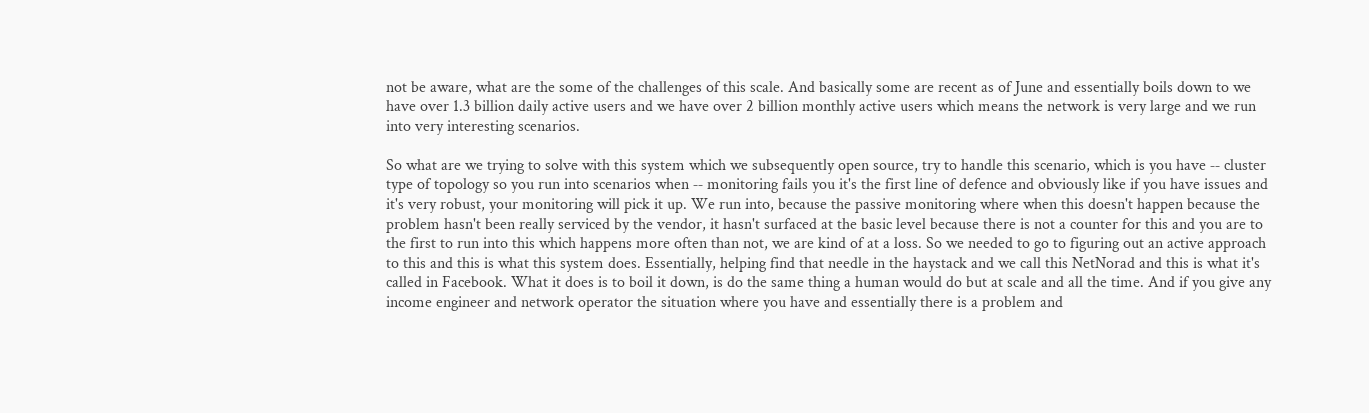not be aware, what are the some of the challenges of this scale. And basically some are recent as of June and essentially boils down to we have over 1.3 billion daily active users and we have over 2 billion monthly active users which means the network is very large and we run into very interesting scenarios.

So what are we trying to solve with this system which we subsequently open source, try to handle this scenario, which is you have ‑‑ cluster type of topology so you run into scenarios when ‑‑ monitoring fails you it's the first line of defence and obviously like if you have issues and it's very robust, your monitoring will pick it up. We run into, because the passive monitoring where when this doesn't happen because the problem hasn't been really serviced by the vendor, it hasn't surfaced at the basic level because there is not a counter for this and you are to the first to run into this which happens more often than not, we are kind of at a loss. So we needed to go to figuring out an active approach to this and this is what this system does. Essentially, helping find that needle in the haystack and we call this NetNorad and this is what it's called in Facebook. What it does is to boil it down, is do the same thing a human would do but at scale and all the time. And if you give any income engineer and network operator the situation where you have and essentially there is a problem and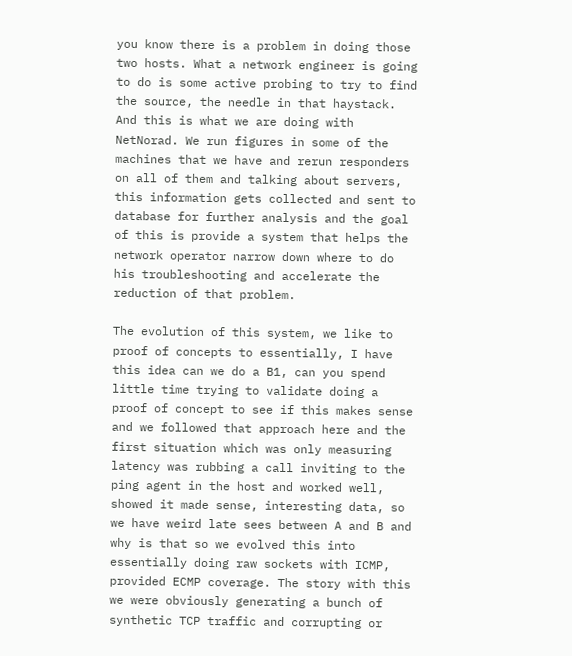you know there is a problem in doing those two hosts. What a network engineer is going to do is some active probing to try to find the source, the needle in that haystack. And this is what we are doing with NetNorad. We run figures in some of the machines that we have and rerun responders on all of them and talking about servers, this information gets collected and sent to database for further analysis and the goal of this is provide a system that helps the network operator narrow down where to do his troubleshooting and accelerate the reduction of that problem.

The evolution of this system, we like to proof of concepts to essentially, I have this idea can we do a B1, can you spend little time trying to validate doing a proof of concept to see if this makes sense and we followed that approach here and the first situation which was only measuring latency was rubbing a call inviting to the ping agent in the host and worked well, showed it made sense, interesting data, so we have weird late sees between A and B and why is that so we evolved this into essentially doing raw sockets with ICMP, provided ECMP coverage. The story with this we were obviously generating a bunch of synthetic TCP traffic and corrupting or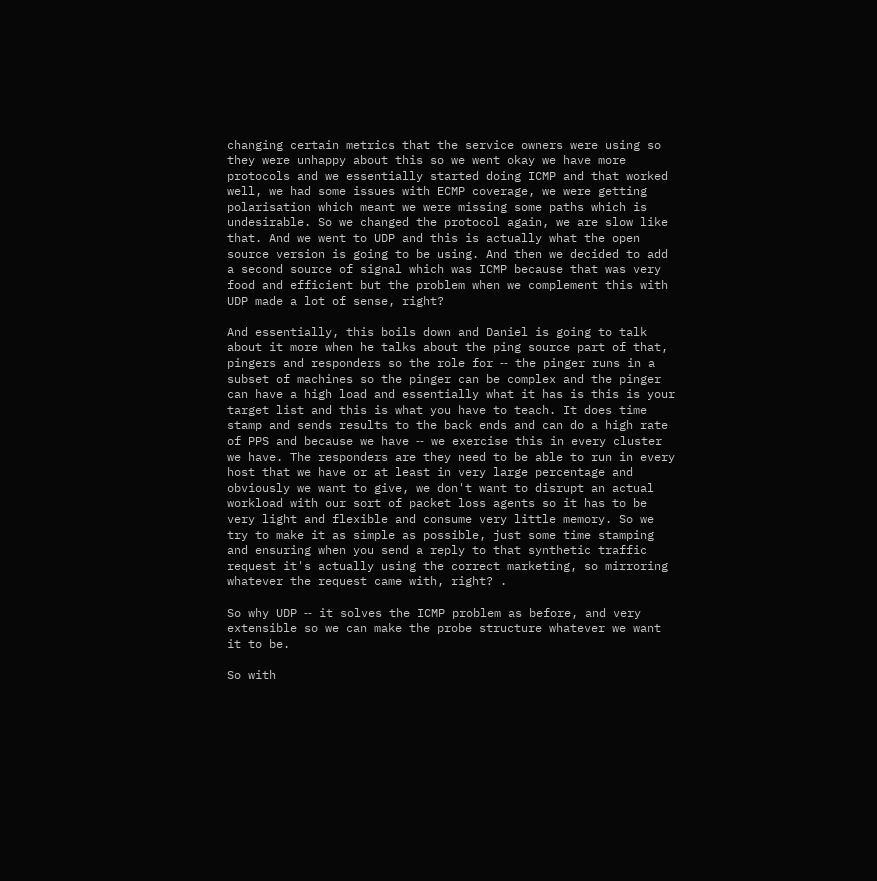changing certain metrics that the service owners were using so they were unhappy about this so we went okay we have more protocols and we essentially started doing ICMP and that worked well, we had some issues with ECMP coverage, we were getting polarisation which meant we were missing some paths which is undesirable. So we changed the protocol again, we are slow like that. And we went to UDP and this is actually what the open source version is going to be using. And then we decided to add a second source of signal which was ICMP because that was very food and efficient but the problem when we complement this with UDP made a lot of sense, right?

And essentially, this boils down and Daniel is going to talk about it more when he talks about the ping source part of that, pingers and responders so the role for ‑‑ the pinger runs in a subset of machines so the pinger can be complex and the pinger can have a high load and essentially what it has is this is your target list and this is what you have to teach. It does time stamp and sends results to the back ends and can do a high rate of PPS and because we have ‑‑ we exercise this in every cluster we have. The responders are they need to be able to run in every host that we have or at least in very large percentage and obviously we want to give, we don't want to disrupt an actual workload with our sort of packet loss agents so it has to be very light and flexible and consume very little memory. So we try to make it as simple as possible, just some time stamping and ensuring when you send a reply to that synthetic traffic request it's actually using the correct marketing, so mirroring whatever the request came with, right? .

So why UDP ‑‑ it solves the ICMP problem as before, and very extensible so we can make the probe structure whatever we want it to be.

So with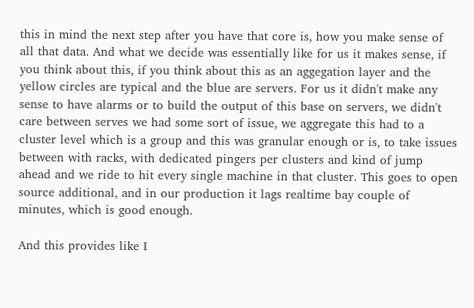this in mind the next step after you have that core is, how you make sense of all that data. And what we decide was essentially like for us it makes sense, if you think about this, if you think about this as an aggegation layer and the yellow circles are typical and the blue are servers. For us it didn't make any sense to have alarms or to build the output of this base on servers, we didn't care between serves we had some sort of issue, we aggregate this had to a cluster level which is a group and this was granular enough or is, to take issues between with racks, with dedicated pingers per clusters and kind of jump ahead and we ride to hit every single machine in that cluster. This goes to open source additional, and in our production it lags realtime bay couple of minutes, which is good enough.

And this provides like I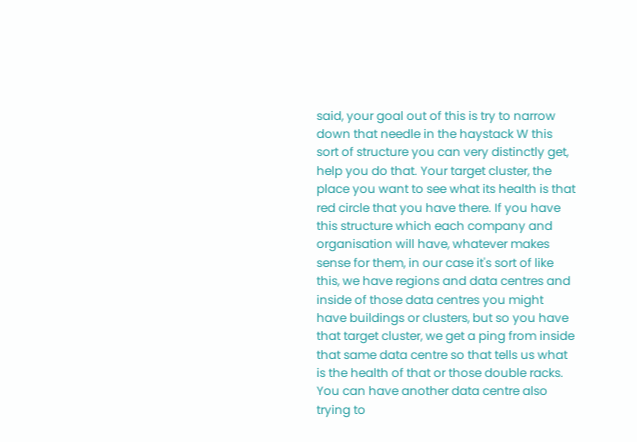said, your goal out of this is try to narrow down that needle in the haystack W this sort of structure you can very distinctly get, help you do that. Your target cluster, the place you want to see what its health is that red circle that you have there. If you have this structure which each company and organisation will have, whatever makes sense for them, in our case it's sort of like this, we have regions and data centres and inside of those data centres you might have buildings or clusters, but so you have that target cluster, we get a ping from inside that same data centre so that tells us what is the health of that or those double racks. You can have another data centre also trying to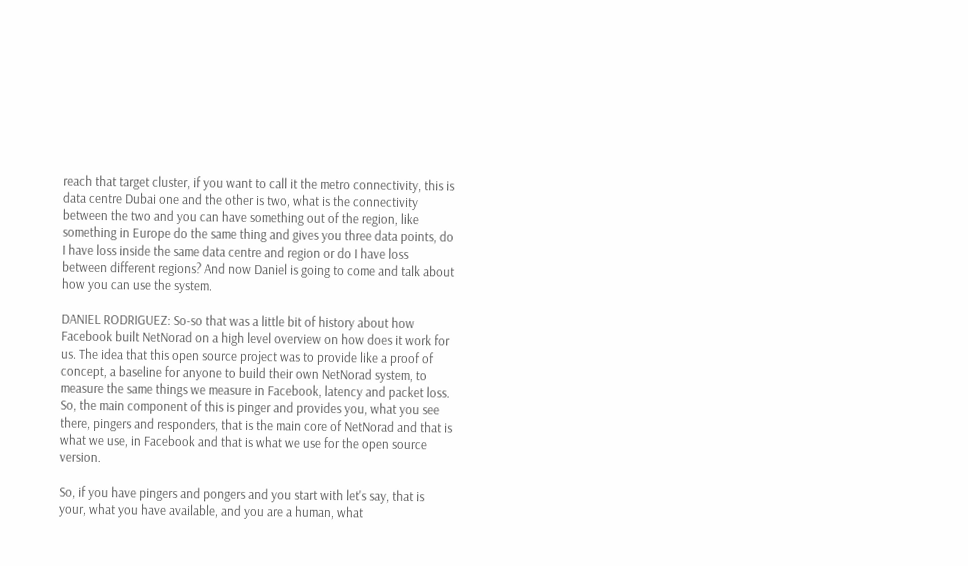reach that target cluster, if you want to call it the metro connectivity, this is data centre Dubai one and the other is two, what is the connectivity between the two and you can have something out of the region, like something in Europe do the same thing and gives you three data points, do I have loss inside the same data centre and region or do I have loss between different regions? And now Daniel is going to come and talk about how you can use the system.

DANIEL RODRIGUEZ: So‑so that was a little bit of history about how Facebook built NetNorad on a high level overview on how does it work for us. The idea that this open source project was to provide like a proof of concept, a baseline for anyone to build their own NetNorad system, to measure the same things we measure in Facebook, latency and packet loss. So, the main component of this is pinger and provides you, what you see there, pingers and responders, that is the main core of NetNorad and that is what we use, in Facebook and that is what we use for the open source version.

So, if you have pingers and pongers and you start with let's say, that is your, what you have available, and you are a human, what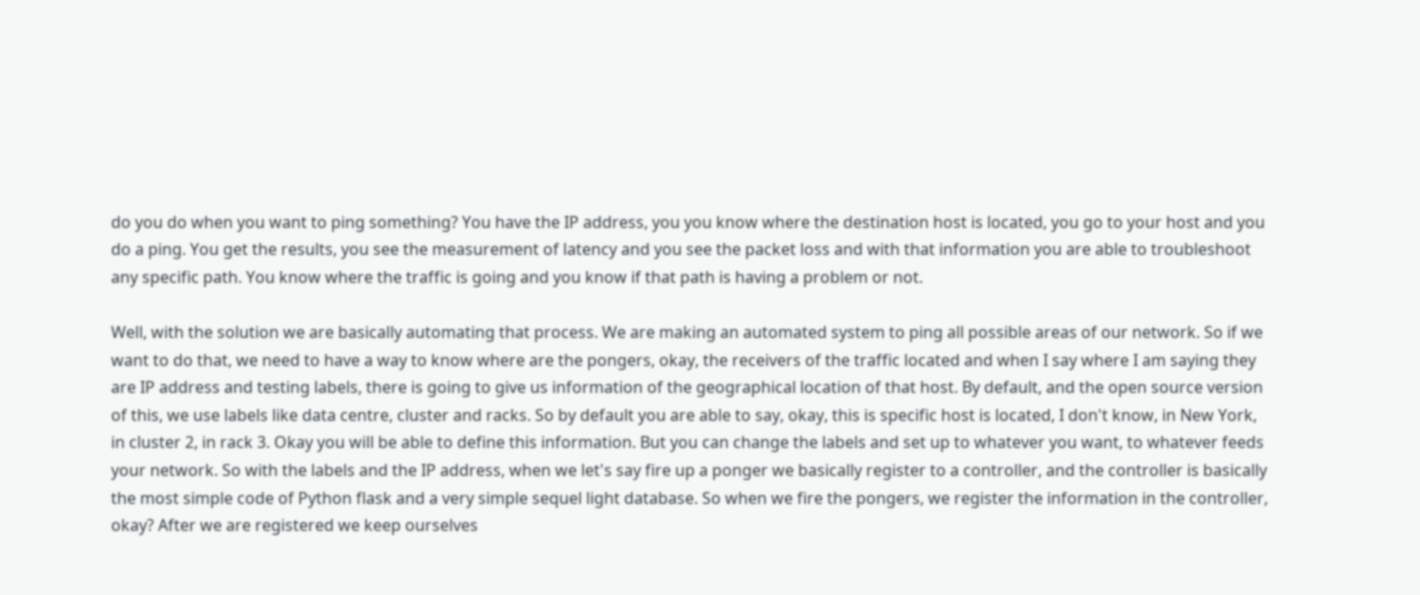do you do when you want to ping something? You have the IP address, you you know where the destination host is located, you go to your host and you do a ping. You get the results, you see the measurement of latency and you see the packet loss and with that information you are able to troubleshoot any specific path. You know where the traffic is going and you know if that path is having a problem or not.

Well, with the solution we are basically automating that process. We are making an automated system to ping all possible areas of our network. So if we want to do that, we need to have a way to know where are the pongers, okay, the receivers of the traffic located and when I say where I am saying they are IP address and testing labels, there is going to give us information of the geographical location of that host. By default, and the open source version of this, we use labels like data centre, cluster and racks. So by default you are able to say, okay, this is specific host is located, I don't know, in New York, in cluster 2, in rack 3. Okay you will be able to define this information. But you can change the labels and set up to whatever you want, to whatever feeds your network. So with the labels and the IP address, when we let's say fire up a ponger we basically register to a controller, and the controller is basically the most simple code of Python flask and a very simple sequel light database. So when we fire the pongers, we register the information in the controller, okay? After we are registered we keep ourselves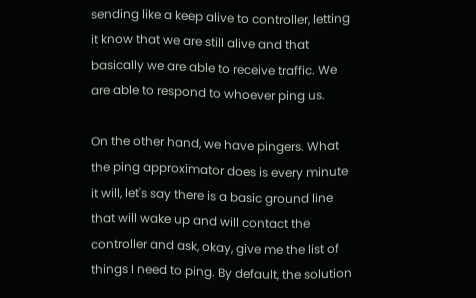sending like a keep alive to controller, letting it know that we are still alive and that basically we are able to receive traffic. We are able to respond to whoever ping us.

On the other hand, we have pingers. What the ping approximator does is every minute it will, let's say there is a basic ground line that will wake up and will contact the controller and ask, okay, give me the list of things I need to ping. By default, the solution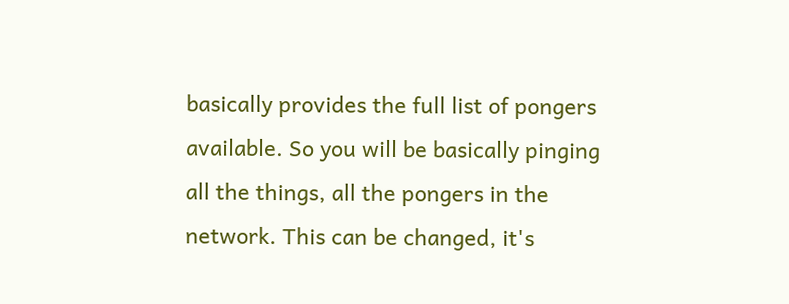basically provides the full list of pongers available. So you will be basically pinging all the things, all the pongers in the network. This can be changed, it's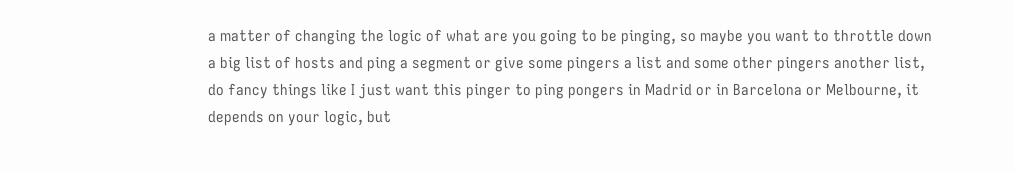a matter of changing the logic of what are you going to be pinging, so maybe you want to throttle down a big list of hosts and ping a segment or give some pingers a list and some other pingers another list, do fancy things like I just want this pinger to ping pongers in Madrid or in Barcelona or Melbourne, it depends on your logic, but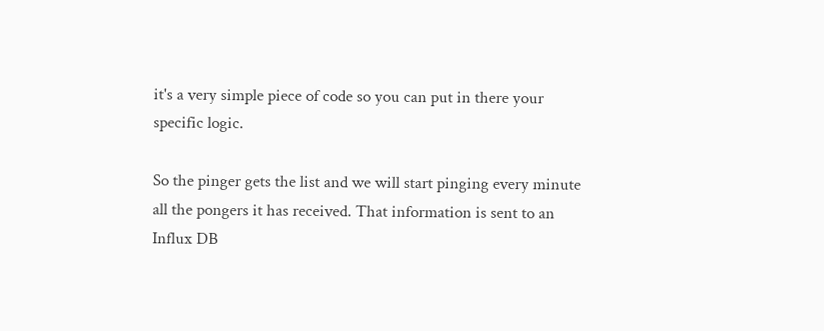it's a very simple piece of code so you can put in there your specific logic.

So the pinger gets the list and we will start pinging every minute all the pongers it has received. That information is sent to an Influx DB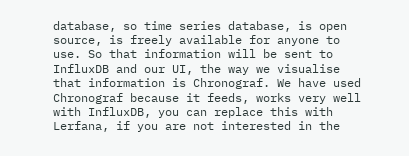database, so time series database, is open source, is freely available for anyone to use. So that information will be sent to InfluxDB and our UI, the way we visualise that information is Chronograf. We have used Chronograf because it feeds, works very well with InfluxDB, you can replace this with Lerfana, if you are not interested in the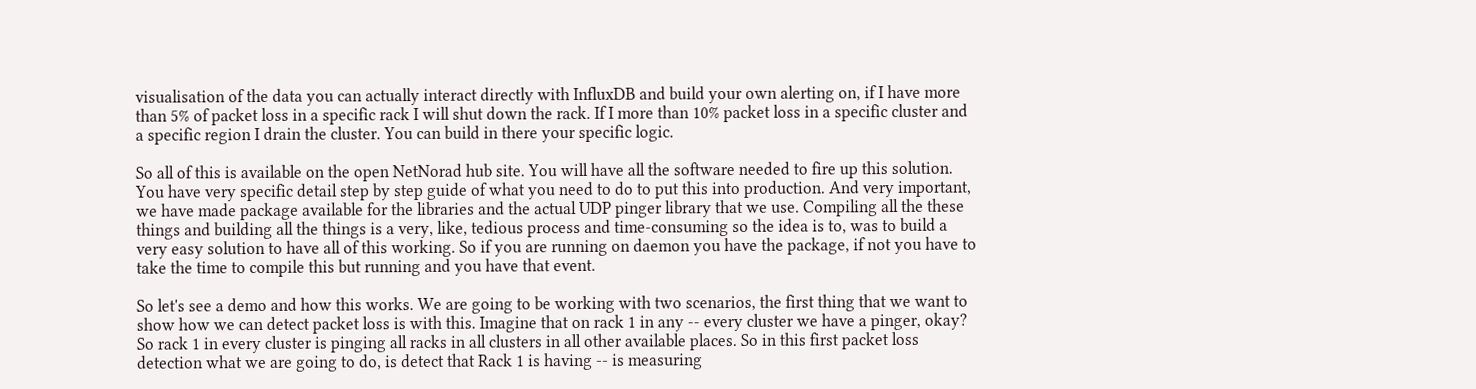visualisation of the data you can actually interact directly with InfluxDB and build your own alerting on, if I have more than 5% of packet loss in a specific rack I will shut down the rack. If I more than 10% packet loss in a specific cluster and a specific region I drain the cluster. You can build in there your specific logic.

So all of this is available on the open NetNorad hub site. You will have all the software needed to fire up this solution. You have very specific detail step by step guide of what you need to do to put this into production. And very important, we have made package available for the libraries and the actual UDP pinger library that we use. Compiling all the these things and building all the things is a very, like, tedious process and time‑consuming so the idea is to, was to build a very easy solution to have all of this working. So if you are running on daemon you have the package, if not you have to take the time to compile this but running and you have that event.

So let's see a demo and how this works. We are going to be working with two scenarios, the first thing that we want to show how we can detect packet loss is with this. Imagine that on rack 1 in any ‑‑ every cluster we have a pinger, okay? So rack 1 in every cluster is pinging all racks in all clusters in all other available places. So in this first packet loss detection what we are going to do, is detect that Rack 1 is having ‑‑ is measuring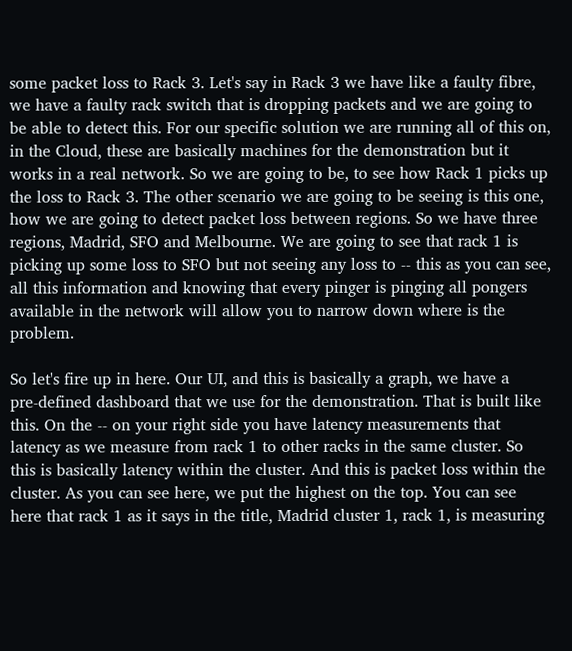some packet loss to Rack 3. Let's say in Rack 3 we have like a faulty fibre, we have a faulty rack switch that is dropping packets and we are going to be able to detect this. For our specific solution we are running all of this on, in the Cloud, these are basically machines for the demonstration but it works in a real network. So we are going to be, to see how Rack 1 picks up the loss to Rack 3. The other scenario we are going to be seeing is this one, how we are going to detect packet loss between regions. So we have three regions, Madrid, SFO and Melbourne. We are going to see that rack 1 is picking up some loss to SFO but not seeing any loss to ‑‑ this as you can see, all this information and knowing that every pinger is pinging all pongers available in the network will allow you to narrow down where is the problem.

So let's fire up in here. Our UI, and this is basically a graph, we have a pre‑defined dashboard that we use for the demonstration. That is built like this. On the ‑‑ on your right side you have latency measurements that latency as we measure from rack 1 to other racks in the same cluster. So this is basically latency within the cluster. And this is packet loss within the cluster. As you can see here, we put the highest on the top. You can see here that rack 1 as it says in the title, Madrid cluster 1, rack 1, is measuring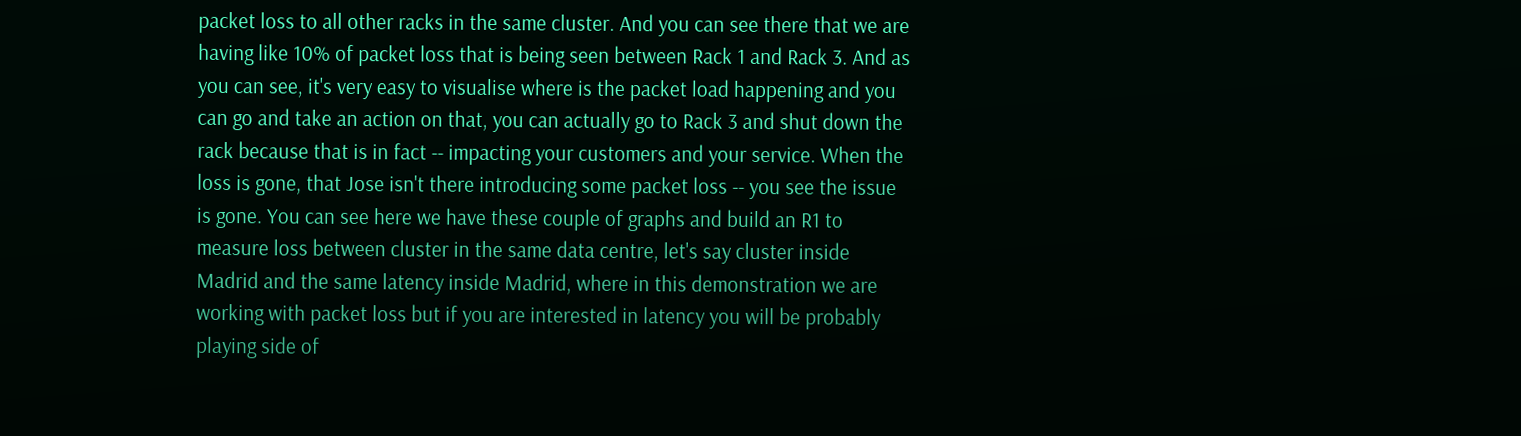packet loss to all other racks in the same cluster. And you can see there that we are having like 10% of packet loss that is being seen between Rack 1 and Rack 3. And as you can see, it's very easy to visualise where is the packet load happening and you can go and take an action on that, you can actually go to Rack 3 and shut down the rack because that is in fact ‑‑ impacting your customers and your service. When the loss is gone, that Jose isn't there introducing some packet loss ‑‑ you see the issue is gone. You can see here we have these couple of graphs and build an R1 to measure loss between cluster in the same data centre, let's say cluster inside Madrid and the same latency inside Madrid, where in this demonstration we are working with packet loss but if you are interested in latency you will be probably playing side of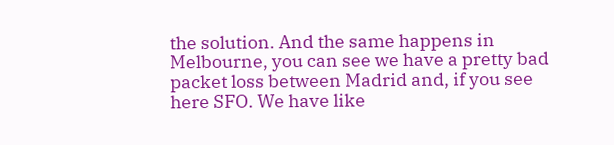the solution. And the same happens in Melbourne, you can see we have a pretty bad packet loss between Madrid and, if you see here SFO. We have like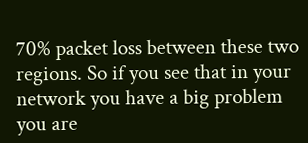70% packet loss between these two regions. So if you see that in your network you have a big problem you are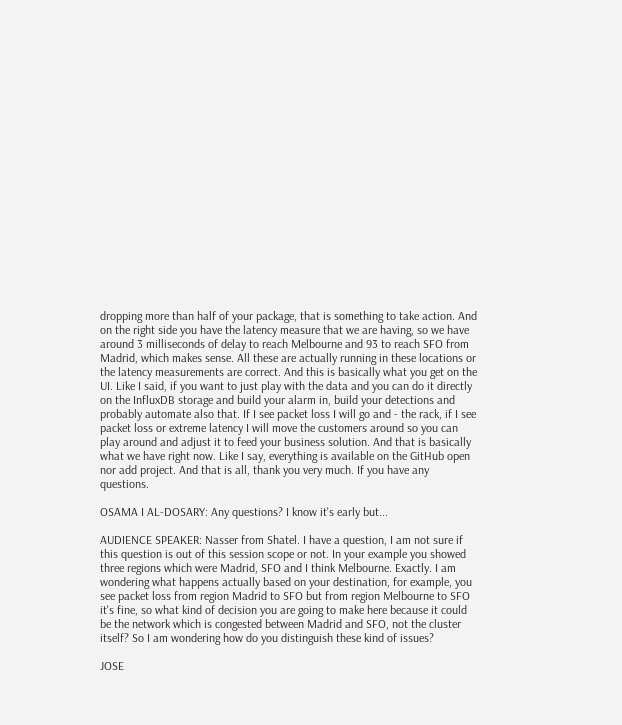dropping more than half of your package, that is something to take action. And on the right side you have the latency measure that we are having, so we have around 3 milliseconds of delay to reach Melbourne and 93 to reach SFO from Madrid, which makes sense. All these are actually running in these locations or the latency measurements are correct. And this is basically what you get on the UI. Like I said, if you want to just play with the data and you can do it directly on the InfluxDB storage and build your alarm in, build your detections and probably automate also that. If I see packet loss I will go and ‑ the rack, if I see packet loss or extreme latency I will move the customers around so you can play around and adjust it to feed your business solution. And that is basically what we have right now. Like I say, everything is available on the GitHub open nor add project. And that is all, thank you very much. If you have any questions.

OSAMA I AL‑DOSARY: Any questions? I know it's early but...

AUDIENCE SPEAKER: Nasser from Shatel. I have a question, I am not sure if this question is out of this session scope or not. In your example you showed three regions which were Madrid, SFO and I think Melbourne. Exactly. I am wondering what happens actually based on your destination, for example, you see packet loss from region Madrid to SFO but from region Melbourne to SFO it's fine, so what kind of decision you are going to make here because it could be the network which is congested between Madrid and SFO, not the cluster itself? So I am wondering how do you distinguish these kind of issues?

JOSE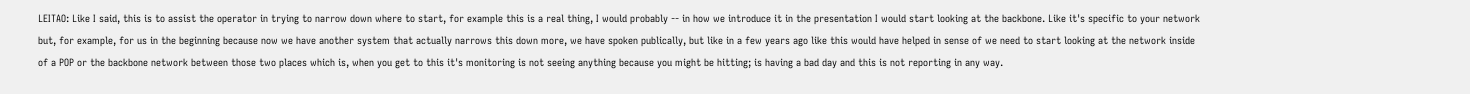LEITAO: Like I said, this is to assist the operator in trying to narrow down where to start, for example this is a real thing, I would probably ‑‑ in how we introduce it in the presentation I would start looking at the backbone. Like it's specific to your network but, for example, for us in the beginning because now we have another system that actually narrows this down more, we have spoken publically, but like in a few years ago like this would have helped in sense of we need to start looking at the network inside of a POP or the backbone network between those two places which is, when you get to this it's monitoring is not seeing anything because you might be hitting; is having a bad day and this is not reporting in any way.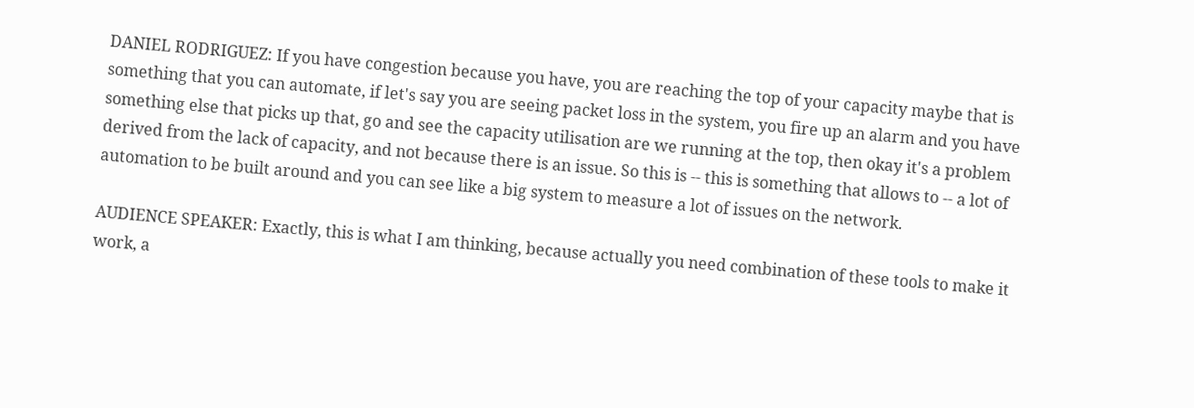DANIEL RODRIGUEZ: If you have congestion because you have, you are reaching the top of your capacity maybe that is something that you can automate, if let's say you are seeing packet loss in the system, you fire up an alarm and you have something else that picks up that, go and see the capacity utilisation are we running at the top, then okay it's a problem derived from the lack of capacity, and not because there is an issue. So this is ‑‑ this is something that allows to ‑‑ a lot of automation to be built around and you can see like a big system to measure a lot of issues on the network.

AUDIENCE SPEAKER: Exactly, this is what I am thinking, because actually you need combination of these tools to make it work, a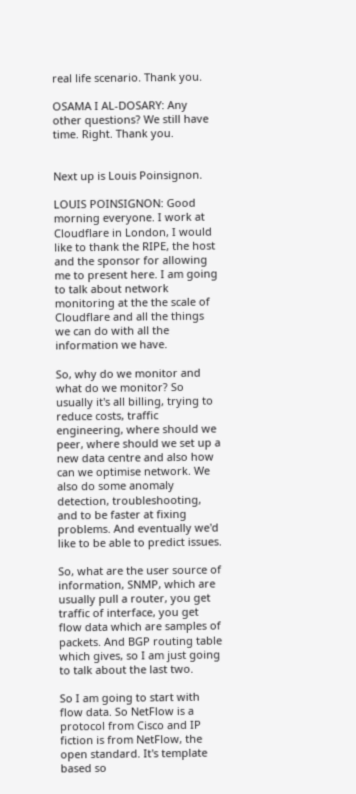real life scenario. Thank you.

OSAMA I AL‑DOSARY: Any other questions? We still have time. Right. Thank you.


Next up is Louis Poinsignon.

LOUIS POINSIGNON: Good morning everyone. I work at Cloudflare in London, I would like to thank the RIPE, the host and the sponsor for allowing me to present here. I am going to talk about network monitoring at the the scale of Cloudflare and all the things we can do with all the information we have.

So, why do we monitor and what do we monitor? So usually it's all billing, trying to reduce costs, traffic engineering, where should we peer, where should we set up a new data centre and also how can we optimise network. We also do some anomaly detection, troubleshooting, and to be faster at fixing problems. And eventually we'd like to be able to predict issues.

So, what are the user source of information, SNMP, which are usually pull a router, you get traffic of interface, you get flow data which are samples of packets. And BGP routing table which gives, so I am just going to talk about the last two.

So I am going to start with flow data. So NetFlow is a protocol from Cisco and IP fiction is from NetFlow, the open standard. It's template based so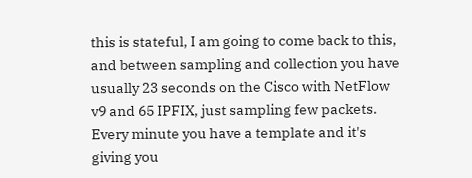this is stateful, I am going to come back to this, and between sampling and collection you have usually 23 seconds on the Cisco with NetFlow v9 and 65 IPFIX, just sampling few packets. Every minute you have a template and it's giving you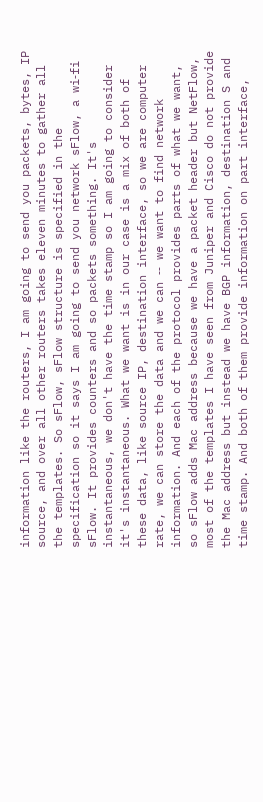information like the routers, I am going to send you packets, bytes, IP source, and over all other routers takes eleven minutes to gather all the templates. So sFlow, sFlow structure is specified in the specification so it says I am going to send you network sFlow, a wi‑fi sFlow. It provides counters and so packets something. It's instantaneous, we don't have the time stamp so I am going to consider it's instantaneous. What we want is in our case is a mix of both of these data, like source IP, destination interface, so we are computer rate, we can store the data and we can ‑‑ we want to find network information. And each of the protocol provides parts of what we want, so sFlow adds Mac address because we have a packet header but NetFlow, most of the templates I have seen from Juniper and Cisco do not provide the Mac address but instead we have BGP information, destination S and time stamp. And both of them provide information on part interface,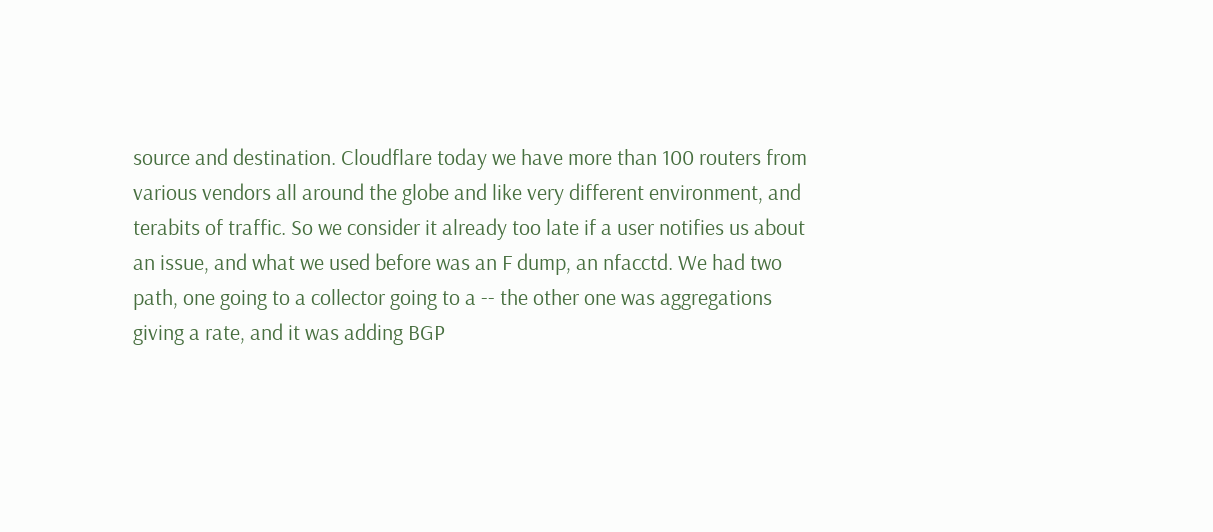source and destination. Cloudflare today we have more than 100 routers from various vendors all around the globe and like very different environment, and terabits of traffic. So we consider it already too late if a user notifies us about an issue, and what we used before was an F dump, an nfacctd. We had two path, one going to a collector going to a ‑‑ the other one was aggregations giving a rate, and it was adding BGP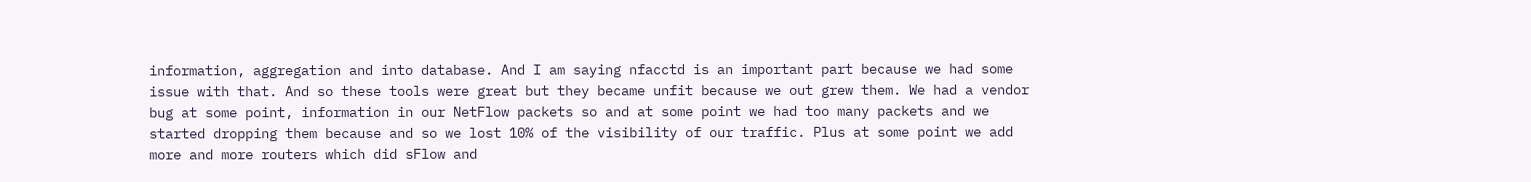information, aggregation and into database. And I am saying nfacctd is an important part because we had some issue with that. And so these tools were great but they became unfit because we out grew them. We had a vendor bug at some point, information in our NetFlow packets so and at some point we had too many packets and we started dropping them because and so we lost 10% of the visibility of our traffic. Plus at some point we add more and more routers which did sFlow and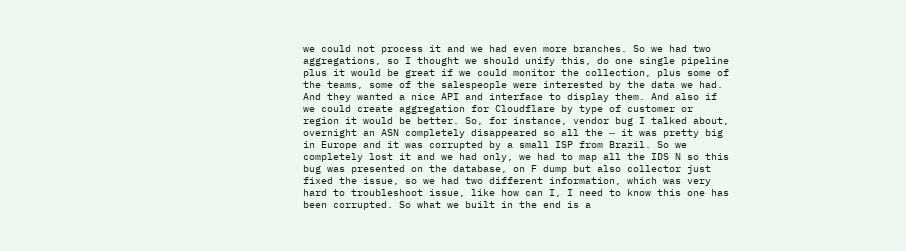we could not process it and we had even more branches. So we had two aggregations, so I thought we should unify this, do one single pipeline plus it would be great if we could monitor the collection, plus some of the teams, some of the salespeople were interested by the data we had. And they wanted a nice API and interface to display them. And also if we could create aggregation for Cloudflare by type of customer or region it would be better. So, for instance, vendor bug I talked about, overnight an ASN completely disappeared so all the ‑‑ it was pretty big in Europe and it was corrupted by a small ISP from Brazil. So we completely lost it and we had only, we had to map all the IDS N so this bug was presented on the database, on F dump but also collector just fixed the issue, so we had two different information, which was very hard to troubleshoot issue, like how can I, I need to know this one has been corrupted. So what we built in the end is a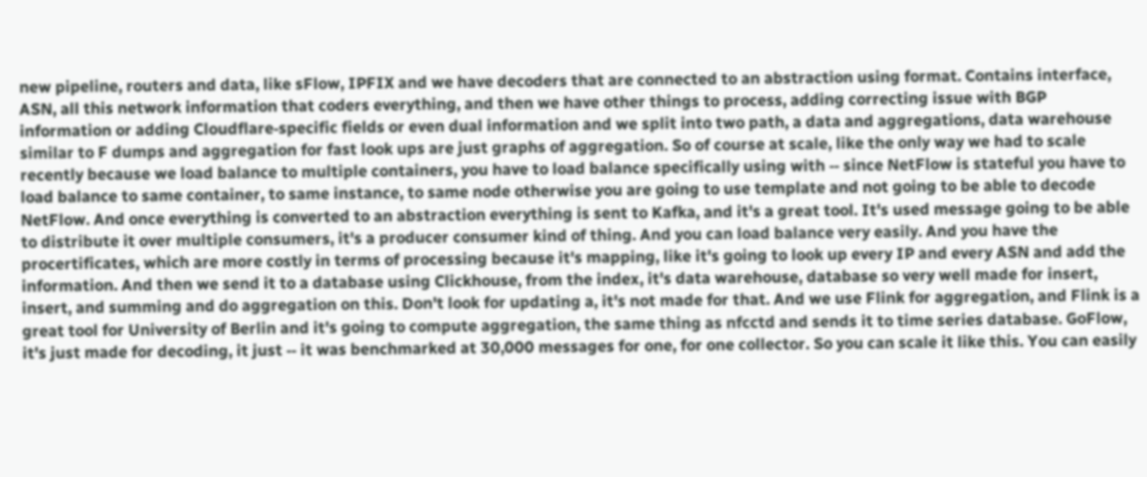new pipeline, routers and data, like sFlow, IPFIX and we have decoders that are connected to an abstraction using format. Contains interface, ASN, all this network information that coders everything, and then we have other things to process, adding correcting issue with BGP information or adding Cloudflare‑specific fields or even dual information and we split into two path, a data and aggregations, data warehouse similar to F dumps and aggregation for fast look ups are just graphs of aggregation. So of course at scale, like the only way we had to scale recently because we load balance to multiple containers, you have to load balance specifically using with ‑‑ since NetFlow is stateful you have to load balance to same container, to same instance, to same node otherwise you are going to use template and not going to be able to decode NetFlow. And once everything is converted to an abstraction everything is sent to Kafka, and it's a great tool. It's used message going to be able to distribute it over multiple consumers, it's a producer consumer kind of thing. And you can load balance very easily. And you have the procertificates, which are more costly in terms of processing because it's mapping, like it's going to look up every IP and every ASN and add the information. And then we send it to a database using Clickhouse, from the index, it's data warehouse, database so very well made for insert, insert, and summing and do aggregation on this. Don't look for updating a, it's not made for that. And we use Flink for aggregation, and Flink is a great tool for University of Berlin and it's going to compute aggregation, the same thing as nfcctd and sends it to time series database. GoFlow, it's just made for decoding, it just ‑‑ it was benchmarked at 30,000 messages for one, for one collector. So you can scale it like this. You can easily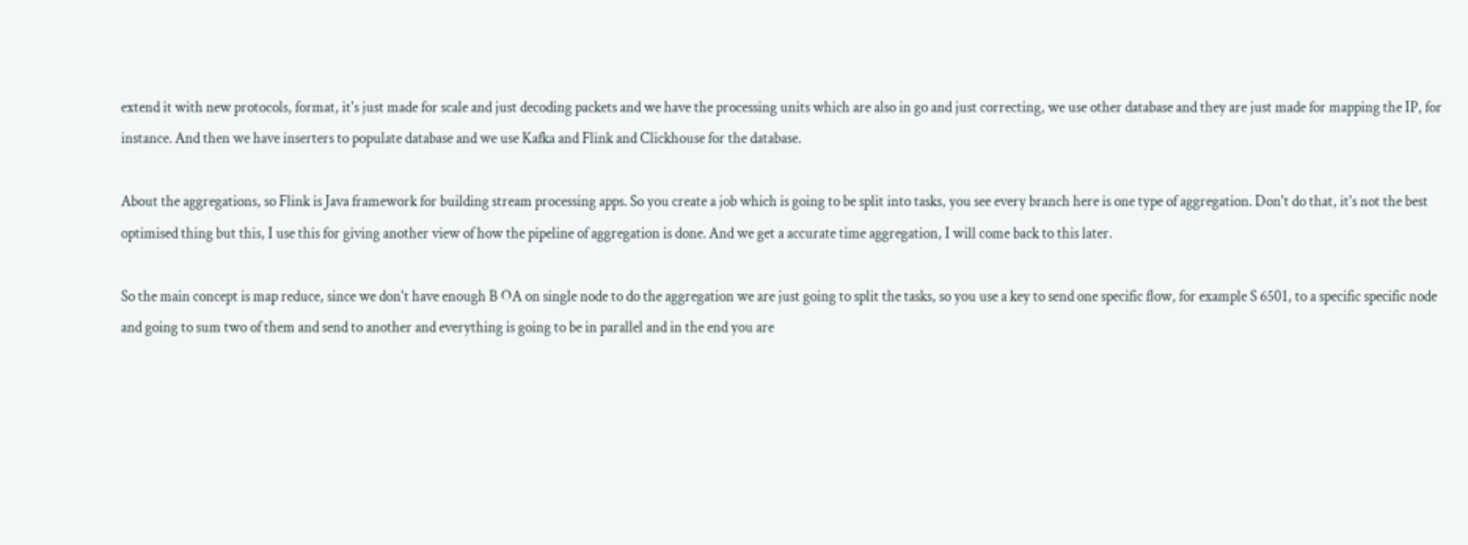extend it with new protocols, format, it's just made for scale and just decoding packets and we have the processing units which are also in go and just correcting, we use other database and they are just made for mapping the IP, for instance. And then we have inserters to populate database and we use Kafka and Flink and Clickhouse for the database.

About the aggregations, so Flink is Java framework for building stream processing apps. So you create a job which is going to be split into tasks, you see every branch here is one type of aggregation. Don't do that, it's not the best optimised thing but this, I use this for giving another view of how the pipeline of aggregation is done. And we get a accurate time aggregation, I will come back to this later.

So the main concept is map reduce, since we don't have enough B OA on single node to do the aggregation we are just going to split the tasks, so you use a key to send one specific flow, for example S 6501, to a specific specific node and going to sum two of them and send to another and everything is going to be in parallel and in the end you are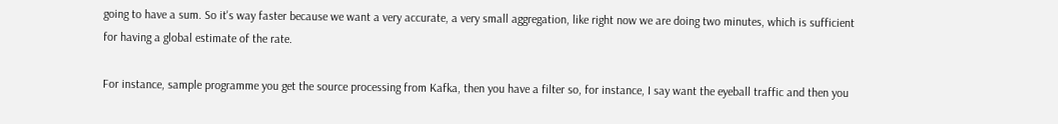going to have a sum. So it's way faster because we want a very accurate, a very small aggregation, like right now we are doing two minutes, which is sufficient for having a global estimate of the rate.

For instance, sample programme you get the source processing from Kafka, then you have a filter so, for instance, I say want the eyeball traffic and then you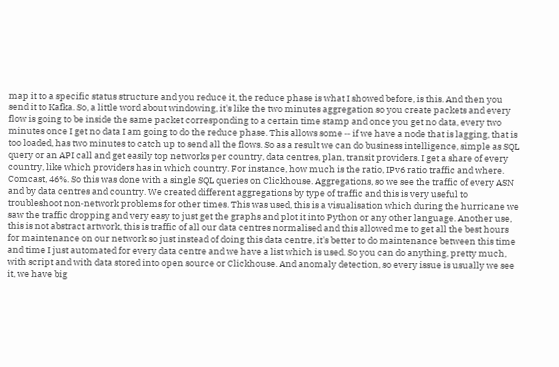map it to a specific status structure and you reduce it, the reduce phase is what I showed before, is this. And then you send it to Kafka. So, a little word about windowing, it's like the two minutes aggregation so you create packets and every flow is going to be inside the same packet corresponding to a certain time stamp and once you get no data, every two minutes once I get no data I am going to do the reduce phase. This allows some ‑‑ if we have a node that is lagging, that is too loaded, has two minutes to catch up to send all the flows. So as a result we can do business intelligence, simple as SQL query or an API call and get easily top networks per country, data centres, plan, transit providers. I get a share of every country, like which providers has in which country. For instance, how much is the ratio, IPv6 ratio traffic and where. Comcast, 46%. So this was done with a single SQL queries on Clickhouse. Aggregations, so we see the traffic of every ASN and by data centres and country. We created different aggregations by type of traffic and this is very useful to troubleshoot non‑network problems for other times. This was used, this is a visualisation which during the hurricane we saw the traffic dropping and very easy to just get the graphs and plot it into Python or any other language. Another use, this is not abstract artwork, this is traffic of all our data centres normalised and this allowed me to get all the best hours for maintenance on our network so just instead of doing this data centre, it's better to do maintenance between this time and time I just automated for every data centre and we have a list which is used. So you can do anything, pretty much, with script and with data stored into open source or Clickhouse. And anomaly detection, so every issue is usually we see it, we have big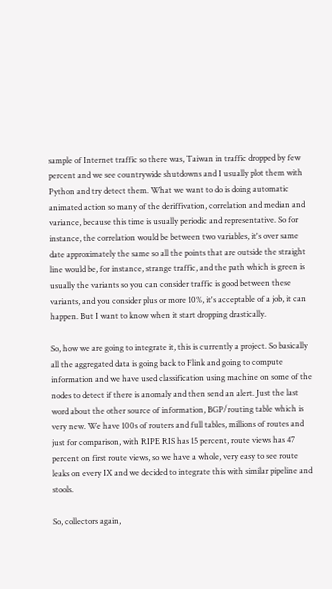sample of Internet traffic so there was, Taiwan in traffic dropped by few percent and we see countrywide shutdowns and I usually plot them with Python and try detect them. What we want to do is doing automatic animated action so many of the deriffivation, correlation and median and variance, because this time is usually periodic and representative. So for instance, the correlation would be between two variables, it's over same date approximately the same so all the points that are outside the straight line would be, for instance, strange traffic, and the path which is green is usually the variants so you can consider traffic is good between these variants, and you consider plus or more 10%, it's acceptable of a job, it can happen. But I want to know when it start dropping drastically.

So, how we are going to integrate it, this is currently a project. So basically all the aggregated data is going back to Flink and going to compute information and we have used classification using machine on some of the nodes to detect if there is anomaly and then send an alert. Just the last word about the other source of information, BGP/routing table which is very new. We have 100s of routers and full tables, millions of routes and just for comparison, with RIPE RIS has 15 percent, route views has 47 percent on first route views, so we have a whole, very easy to see route leaks on every IX and we decided to integrate this with similar pipeline and stools.

So, collectors again,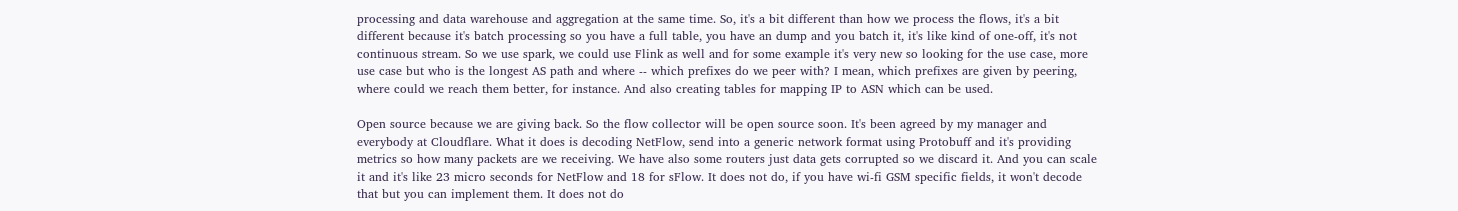processing and data warehouse and aggregation at the same time. So, it's a bit different than how we process the flows, it's a bit different because it's batch processing so you have a full table, you have an dump and you batch it, it's like kind of one‑off, it's not continuous stream. So we use spark, we could use Flink as well and for some example it's very new so looking for the use case, more use case but who is the longest AS path and where ‑‑ which prefixes do we peer with? I mean, which prefixes are given by peering, where could we reach them better, for instance. And also creating tables for mapping IP to ASN which can be used.

Open source because we are giving back. So the flow collector will be open source soon. It's been agreed by my manager and everybody at Cloudflare. What it does is decoding NetFlow, send into a generic network format using Protobuff and it's providing metrics so how many packets are we receiving. We have also some routers just data gets corrupted so we discard it. And you can scale it and it's like 23 micro seconds for NetFlow and 18 for sFlow. It does not do, if you have wi‑fi GSM specific fields, it won't decode that but you can implement them. It does not do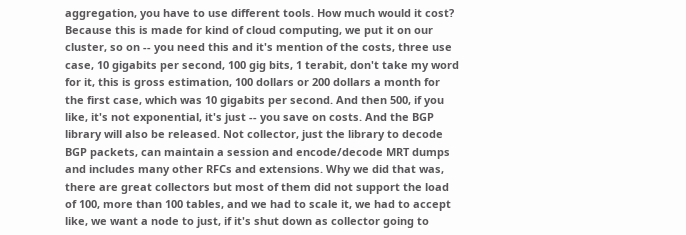aggregation, you have to use different tools. How much would it cost? Because this is made for kind of cloud computing, we put it on our cluster, so on ‑‑ you need this and it's mention of the costs, three use case, 10 gigabits per second, 100 gig bits, 1 terabit, don't take my word for it, this is gross estimation, 100 dollars or 200 dollars a month for the first case, which was 10 gigabits per second. And then 500, if you like, it's not exponential, it's just ‑‑ you save on costs. And the BGP library will also be released. Not collector, just the library to decode BGP packets, can maintain a session and encode/decode MRT dumps and includes many other RFCs and extensions. Why we did that was, there are great collectors but most of them did not support the load of 100, more than 100 tables, and we had to scale it, we had to accept like, we want a node to just, if it's shut down as collector going to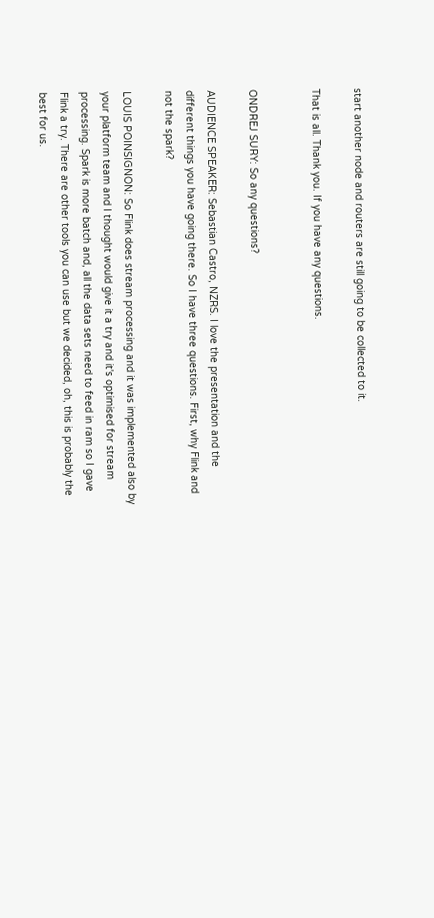start another node and routers are still going to be collected to it.

That is all. Thank you. If you have any questions.


ONDREJ SURY: So any questions?

AUDIENCE SPEAKER: Sebastian Castro, NZRS. I love the presentation and the different things you have going there. So I have three questions. First, why Flink and not the spark?

LOUIS POINSIGNON: So Flink does stream processing and it was implemented also by your platform team and I thought would give it a try and it's optimised for stream processing. Spark is more batch and, all the data sets need to feed in ram so I gave Flink a try. There are other tools you can use but we decided, oh, this is probably the best for us.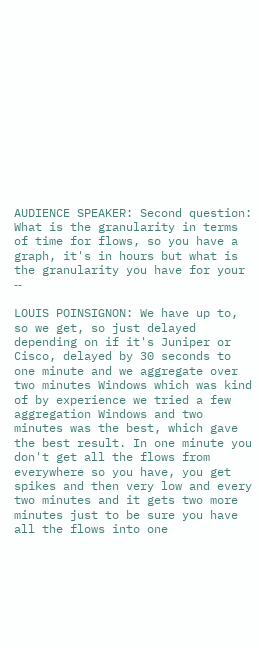AUDIENCE SPEAKER: Second question: What is the granularity in terms of time for flows, so you have a graph, it's in hours but what is the granularity you have for your ‑‑

LOUIS POINSIGNON: We have up to, so we get, so just delayed depending on if it's Juniper or Cisco, delayed by 30 seconds to one minute and we aggregate over two minutes Windows which was kind of by experience we tried a few aggregation Windows and two minutes was the best, which gave the best result. In one minute you don't get all the flows from everywhere so you have, you get spikes and then very low and every two minutes and it gets two more minutes just to be sure you have all the flows into one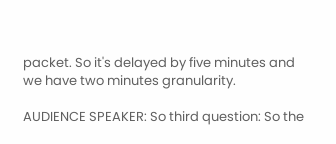packet. So it's delayed by five minutes and we have two minutes granularity.

AUDIENCE SPEAKER: So third question: So the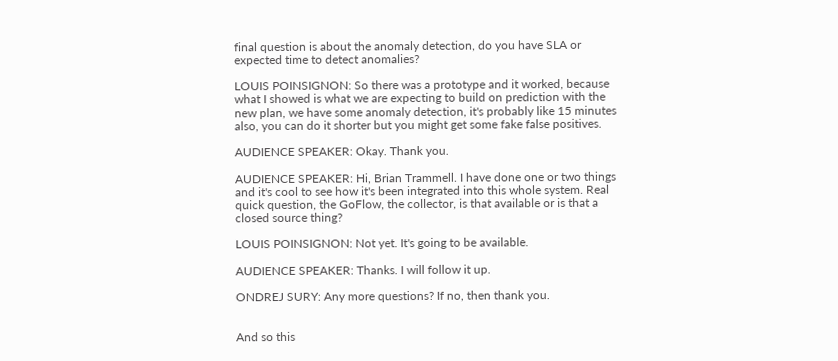final question is about the anomaly detection, do you have SLA or expected time to detect anomalies?

LOUIS POINSIGNON: So there was a prototype and it worked, because what I showed is what we are expecting to build on prediction with the new plan, we have some anomaly detection, it's probably like 15 minutes also, you can do it shorter but you might get some fake false positives.

AUDIENCE SPEAKER: Okay. Thank you.

AUDIENCE SPEAKER: Hi, Brian Trammell. I have done one or two things and it's cool to see how it's been integrated into this whole system. Real quick question, the GoFlow, the collector, is that available or is that a closed source thing?

LOUIS POINSIGNON: Not yet. It's going to be available.

AUDIENCE SPEAKER: Thanks. I will follow it up.

ONDREJ SURY: Any more questions? If no, then thank you.


And so this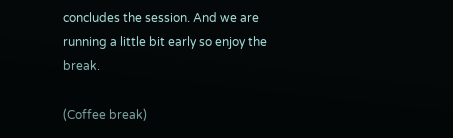concludes the session. And we are running a little bit early so enjoy the break.

(Coffee break)